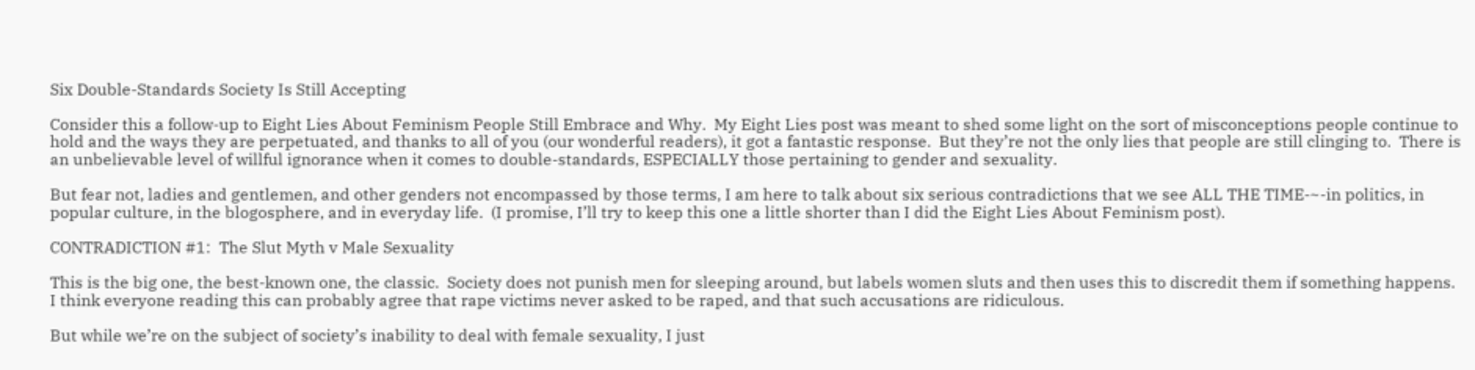Six Double-Standards Society Is Still Accepting

Consider this a follow-up to Eight Lies About Feminism People Still Embrace and Why.  My Eight Lies post was meant to shed some light on the sort of misconceptions people continue to hold and the ways they are perpetuated, and thanks to all of you (our wonderful readers), it got a fantastic response.  But they’re not the only lies that people are still clinging to.  There is an unbelievable level of willful ignorance when it comes to double-standards, ESPECIALLY those pertaining to gender and sexuality.

But fear not, ladies and gentlemen, and other genders not encompassed by those terms, I am here to talk about six serious contradictions that we see ALL THE TIME-~-in politics, in popular culture, in the blogosphere, and in everyday life.  (I promise, I’ll try to keep this one a little shorter than I did the Eight Lies About Feminism post).

CONTRADICTION #1:  The Slut Myth v Male Sexuality

This is the big one, the best-known one, the classic.  Society does not punish men for sleeping around, but labels women sluts and then uses this to discredit them if something happens.  I think everyone reading this can probably agree that rape victims never asked to be raped, and that such accusations are ridiculous.

But while we’re on the subject of society’s inability to deal with female sexuality, I just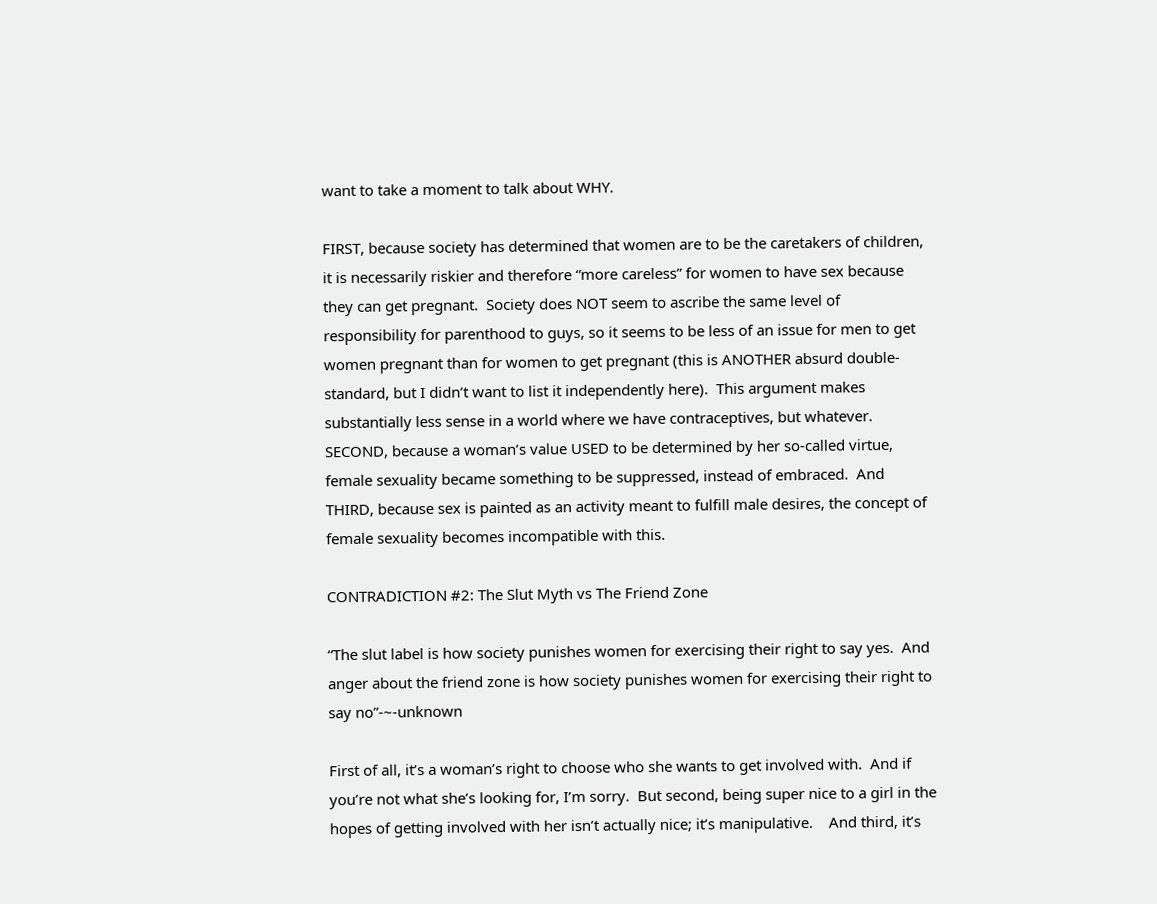want to take a moment to talk about WHY.

FIRST, because society has determined that women are to be the caretakers of children, it is necessarily riskier and therefore “more careless” for women to have sex because they can get pregnant.  Society does NOT seem to ascribe the same level of responsibility for parenthood to guys, so it seems to be less of an issue for men to get women pregnant than for women to get pregnant (this is ANOTHER absurd double-standard, but I didn’t want to list it independently here).  This argument makes substantially less sense in a world where we have contraceptives, but whatever.  SECOND, because a woman’s value USED to be determined by her so-called virtue, female sexuality became something to be suppressed, instead of embraced.  And THIRD, because sex is painted as an activity meant to fulfill male desires, the concept of female sexuality becomes incompatible with this.

CONTRADICTION #2: The Slut Myth vs The Friend Zone

“The slut label is how society punishes women for exercising their right to say yes.  And anger about the friend zone is how society punishes women for exercising their right to say no”-~-unknown

First of all, it’s a woman’s right to choose who she wants to get involved with.  And if you’re not what she’s looking for, I’m sorry.  But second, being super nice to a girl in the hopes of getting involved with her isn’t actually nice; it’s manipulative.    And third, it’s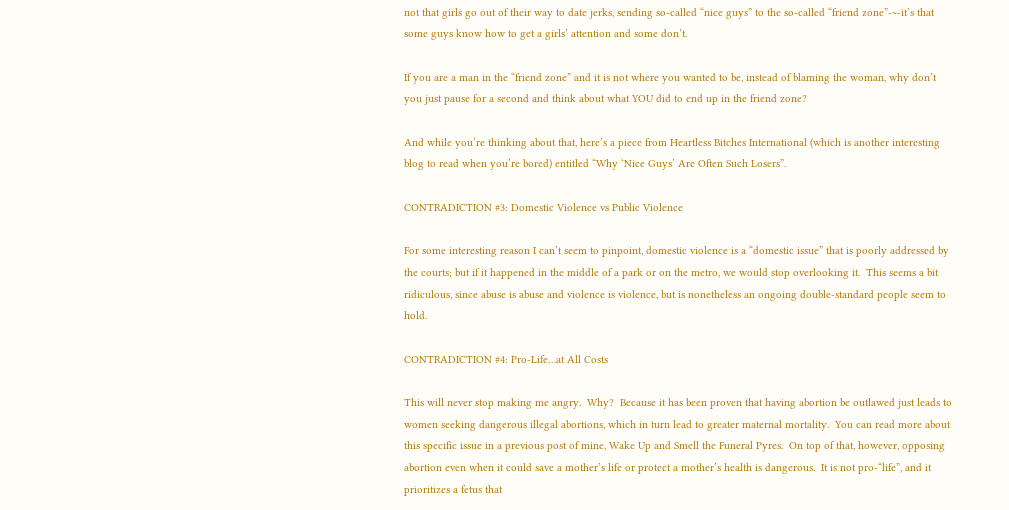not that girls go out of their way to date jerks, sending so-called “nice guys” to the so-called “friend zone”-~-it’s that some guys know how to get a girls’ attention and some don’t.

If you are a man in the “friend zone” and it is not where you wanted to be, instead of blaming the woman, why don’t you just pause for a second and think about what YOU did to end up in the friend zone?

And while you’re thinking about that, here’s a piece from Heartless Bitches International (which is another interesting blog to read when you’re bored) entitled “Why ‘Nice Guys’ Are Often Such Losers”.

CONTRADICTION #3: Domestic Violence vs Public Violence

For some interesting reason I can’t seem to pinpoint, domestic violence is a “domestic issue” that is poorly addressed by the courts; but if it happened in the middle of a park or on the metro, we would stop overlooking it.  This seems a bit ridiculous, since abuse is abuse and violence is violence, but is nonetheless an ongoing double-standard people seem to hold.

CONTRADICTION #4: Pro-Life…at All Costs

This will never stop making me angry.  Why?  Because it has been proven that having abortion be outlawed just leads to women seeking dangerous illegal abortions, which in turn lead to greater maternal mortality.  You can read more about this specific issue in a previous post of mine, Wake Up and Smell the Funeral Pyres.  On top of that, however, opposing abortion even when it could save a mother’s life or protect a mother’s health is dangerous.  It is not pro-“life”, and it prioritizes a fetus that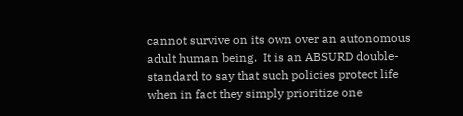cannot survive on its own over an autonomous adult human being.  It is an ABSURD double-standard to say that such policies protect life when in fact they simply prioritize one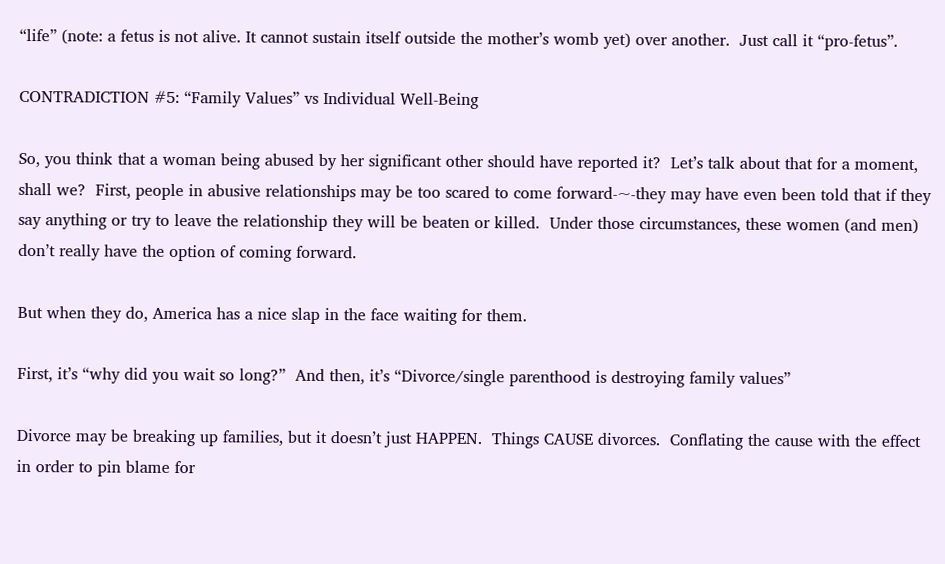“life” (note: a fetus is not alive. It cannot sustain itself outside the mother’s womb yet) over another.  Just call it “pro-fetus”.

CONTRADICTION #5: “Family Values” vs Individual Well-Being

So, you think that a woman being abused by her significant other should have reported it?  Let’s talk about that for a moment, shall we?  First, people in abusive relationships may be too scared to come forward-~-they may have even been told that if they say anything or try to leave the relationship they will be beaten or killed.  Under those circumstances, these women (and men) don’t really have the option of coming forward.

But when they do, America has a nice slap in the face waiting for them.

First, it’s “why did you wait so long?”  And then, it’s “Divorce/single parenthood is destroying family values”

Divorce may be breaking up families, but it doesn’t just HAPPEN.  Things CAUSE divorces.  Conflating the cause with the effect in order to pin blame for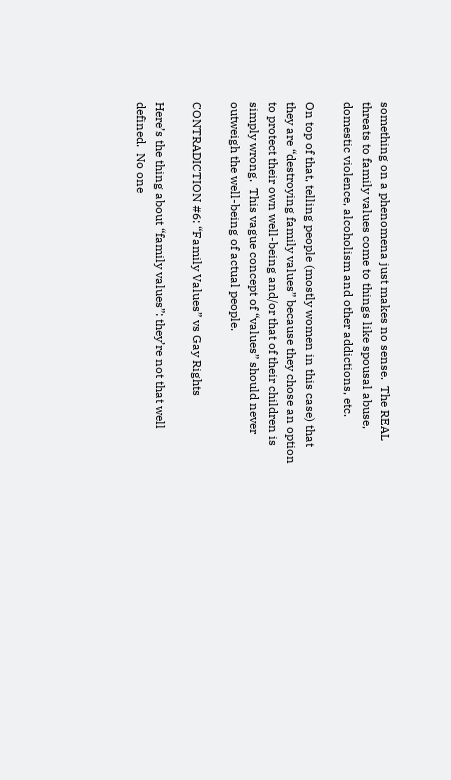something on a phenomena just makes no sense.  The REAL threats to family values come to things like spousal abuse, domestic violence, alcoholism and other addictions, etc.

On top of that, telling people (mostly women in this case) that they are “destroying family values” because they chose an option to protect their own well-being and/or that of their children is simply wrong.  This vague concept of “values” should never outweigh the well-being of actual people.

CONTRADICTION #6: “Family Values” vs Gay Rights

Here’s the thing about “family values”: they’re not that well defined.  No one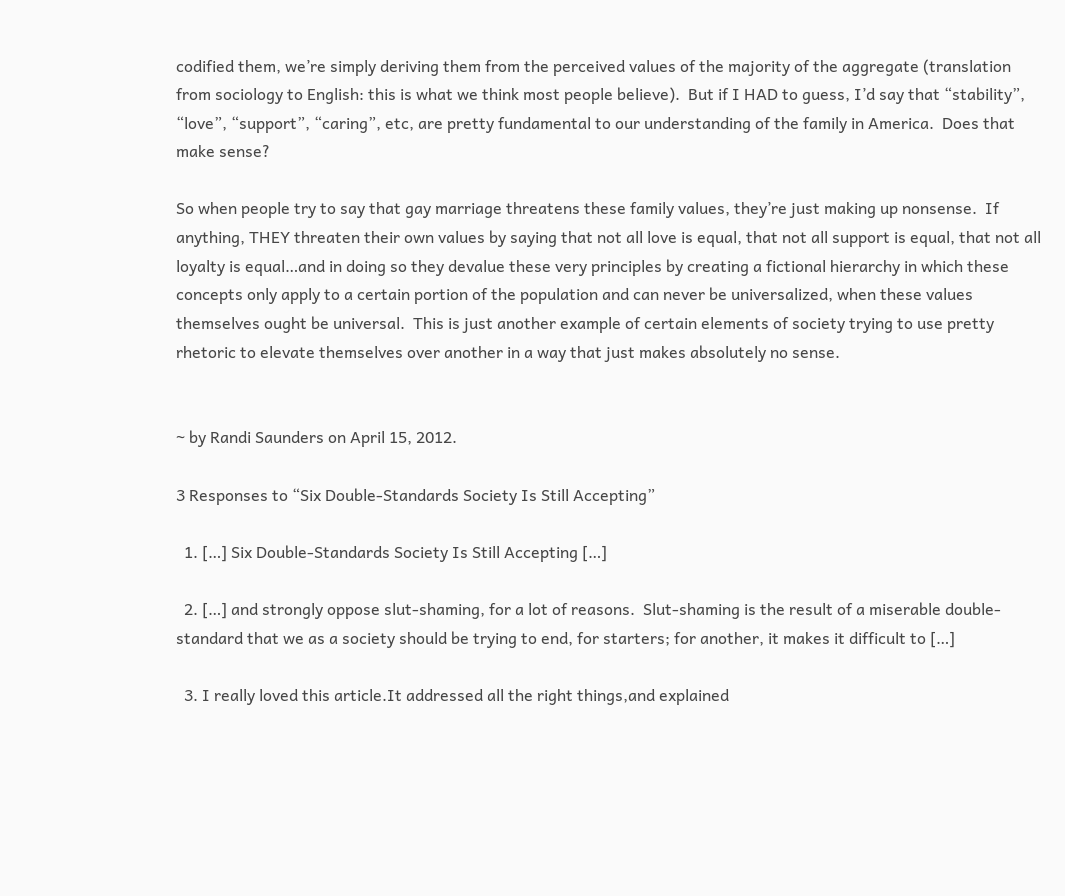codified them, we’re simply deriving them from the perceived values of the majority of the aggregate (translation from sociology to English: this is what we think most people believe).  But if I HAD to guess, I’d say that “stability”, “love”, “support”, “caring”, etc, are pretty fundamental to our understanding of the family in America.  Does that make sense?

So when people try to say that gay marriage threatens these family values, they’re just making up nonsense.  If anything, THEY threaten their own values by saying that not all love is equal, that not all support is equal, that not all loyalty is equal…and in doing so they devalue these very principles by creating a fictional hierarchy in which these concepts only apply to a certain portion of the population and can never be universalized, when these values themselves ought be universal.  This is just another example of certain elements of society trying to use pretty rhetoric to elevate themselves over another in a way that just makes absolutely no sense.


~ by Randi Saunders on April 15, 2012.

3 Responses to “Six Double-Standards Society Is Still Accepting”

  1. […] Six Double-Standards Society Is Still Accepting […]

  2. […] and strongly oppose slut-shaming, for a lot of reasons.  Slut-shaming is the result of a miserable double-standard that we as a society should be trying to end, for starters; for another, it makes it difficult to […]

  3. I really loved this article.It addressed all the right things,and explained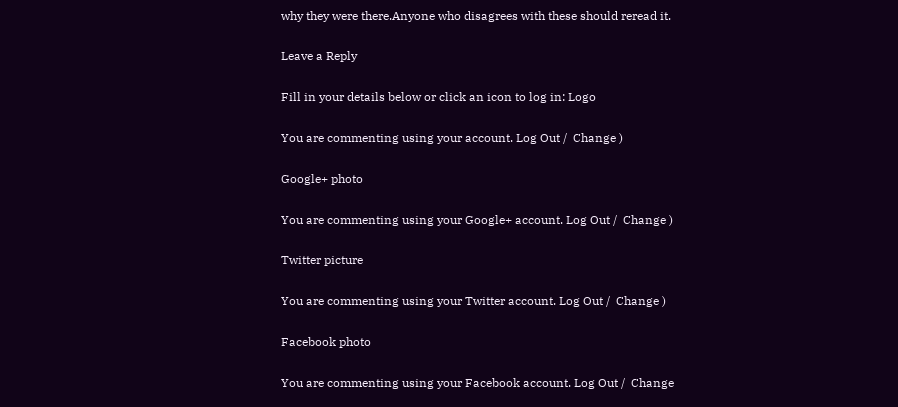why they were there.Anyone who disagrees with these should reread it.

Leave a Reply

Fill in your details below or click an icon to log in: Logo

You are commenting using your account. Log Out /  Change )

Google+ photo

You are commenting using your Google+ account. Log Out /  Change )

Twitter picture

You are commenting using your Twitter account. Log Out /  Change )

Facebook photo

You are commenting using your Facebook account. Log Out /  Change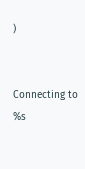)


Connecting to %s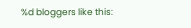%d bloggers like this: